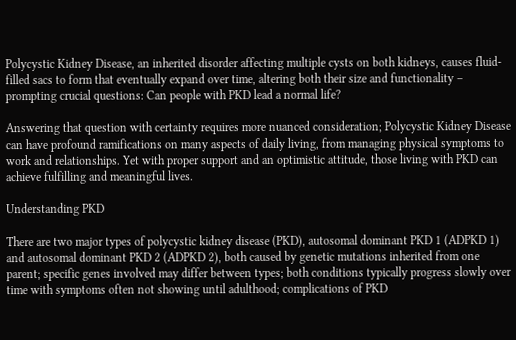Polycystic Kidney Disease, an inherited disorder affecting multiple cysts on both kidneys, causes fluid-filled sacs to form that eventually expand over time, altering both their size and functionality – prompting crucial questions: Can people with PKD lead a normal life?

Answering that question with certainty requires more nuanced consideration; Polycystic Kidney Disease can have profound ramifications on many aspects of daily living, from managing physical symptoms to work and relationships. Yet with proper support and an optimistic attitude, those living with PKD can achieve fulfilling and meaningful lives.

Understanding PKD

There are two major types of polycystic kidney disease (PKD), autosomal dominant PKD 1 (ADPKD 1) and autosomal dominant PKD 2 (ADPKD 2), both caused by genetic mutations inherited from one parent; specific genes involved may differ between types; both conditions typically progress slowly over time with symptoms often not showing until adulthood; complications of PKD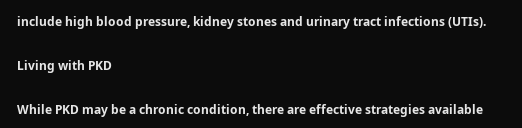include high blood pressure, kidney stones and urinary tract infections (UTIs).

Living with PKD

While PKD may be a chronic condition, there are effective strategies available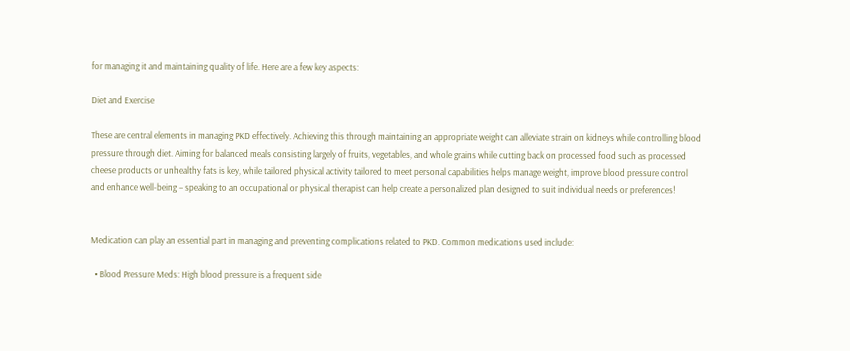for managing it and maintaining quality of life. Here are a few key aspects:

Diet and Exercise

These are central elements in managing PKD effectively. Achieving this through maintaining an appropriate weight can alleviate strain on kidneys while controlling blood pressure through diet. Aiming for balanced meals consisting largely of fruits, vegetables, and whole grains while cutting back on processed food such as processed cheese products or unhealthy fats is key, while tailored physical activity tailored to meet personal capabilities helps manage weight, improve blood pressure control and enhance well-being – speaking to an occupational or physical therapist can help create a personalized plan designed to suit individual needs or preferences!


Medication can play an essential part in managing and preventing complications related to PKD. Common medications used include:

  • Blood Pressure Meds: High blood pressure is a frequent side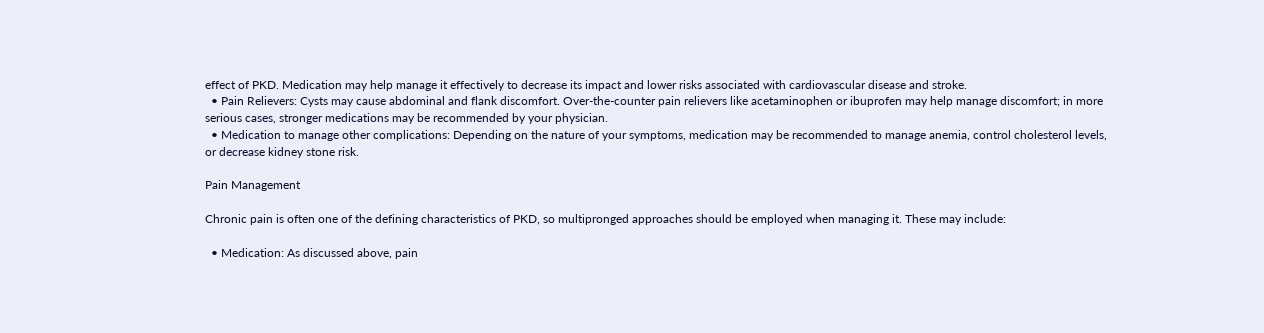effect of PKD. Medication may help manage it effectively to decrease its impact and lower risks associated with cardiovascular disease and stroke.
  • Pain Relievers: Cysts may cause abdominal and flank discomfort. Over-the-counter pain relievers like acetaminophen or ibuprofen may help manage discomfort; in more serious cases, stronger medications may be recommended by your physician.
  • Medication to manage other complications: Depending on the nature of your symptoms, medication may be recommended to manage anemia, control cholesterol levels, or decrease kidney stone risk.

Pain Management

Chronic pain is often one of the defining characteristics of PKD, so multipronged approaches should be employed when managing it. These may include:

  • Medication: As discussed above, pain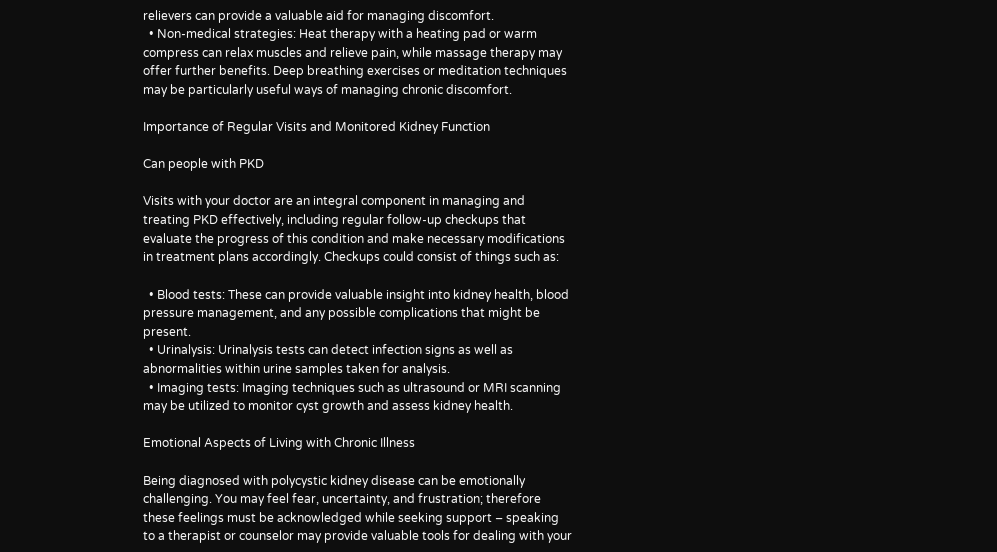relievers can provide a valuable aid for managing discomfort.
  • Non-medical strategies: Heat therapy with a heating pad or warm compress can relax muscles and relieve pain, while massage therapy may offer further benefits. Deep breathing exercises or meditation techniques may be particularly useful ways of managing chronic discomfort.

Importance of Regular Visits and Monitored Kidney Function

Can people with PKD

Visits with your doctor are an integral component in managing and treating PKD effectively, including regular follow-up checkups that evaluate the progress of this condition and make necessary modifications in treatment plans accordingly. Checkups could consist of things such as:

  • Blood tests: These can provide valuable insight into kidney health, blood pressure management, and any possible complications that might be present.
  • Urinalysis: Urinalysis tests can detect infection signs as well as abnormalities within urine samples taken for analysis.
  • Imaging tests: Imaging techniques such as ultrasound or MRI scanning may be utilized to monitor cyst growth and assess kidney health.

Emotional Aspects of Living with Chronic Illness

Being diagnosed with polycystic kidney disease can be emotionally challenging. You may feel fear, uncertainty, and frustration; therefore these feelings must be acknowledged while seeking support – speaking to a therapist or counselor may provide valuable tools for dealing with your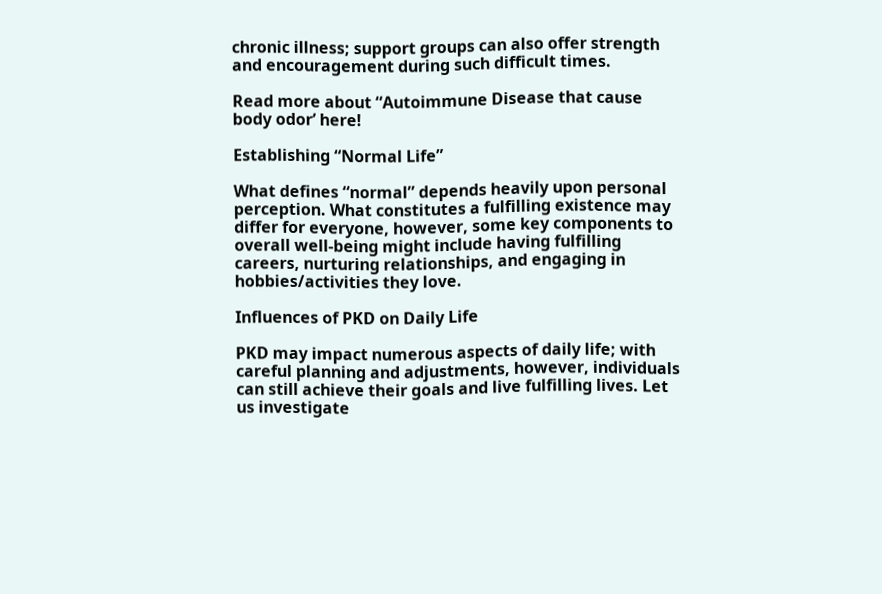chronic illness; support groups can also offer strength and encouragement during such difficult times.

Read more about “Autoimmune Disease that cause body odor’ here!

Establishing “Normal Life”

What defines “normal” depends heavily upon personal perception. What constitutes a fulfilling existence may differ for everyone, however, some key components to overall well-being might include having fulfilling careers, nurturing relationships, and engaging in hobbies/activities they love.

Influences of PKD on Daily Life

PKD may impact numerous aspects of daily life; with careful planning and adjustments, however, individuals can still achieve their goals and live fulfilling lives. Let us investigate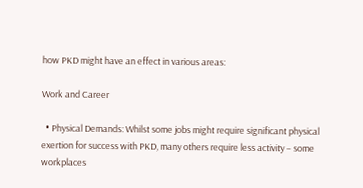how PKD might have an effect in various areas:

Work and Career

  • Physical Demands: Whilst some jobs might require significant physical exertion for success with PKD, many others require less activity – some workplaces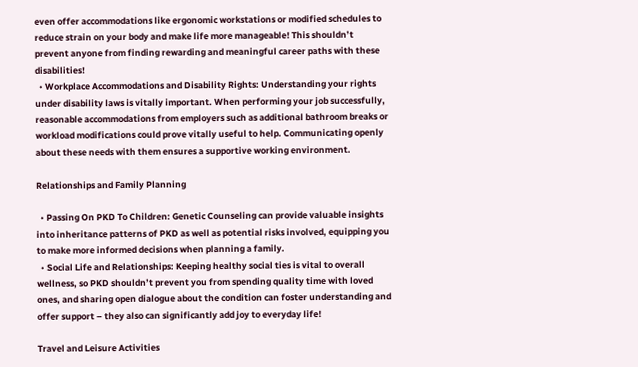even offer accommodations like ergonomic workstations or modified schedules to reduce strain on your body and make life more manageable! This shouldn’t prevent anyone from finding rewarding and meaningful career paths with these disabilities!
  • Workplace Accommodations and Disability Rights: Understanding your rights under disability laws is vitally important. When performing your job successfully, reasonable accommodations from employers such as additional bathroom breaks or workload modifications could prove vitally useful to help. Communicating openly about these needs with them ensures a supportive working environment.

Relationships and Family Planning

  • Passing On PKD To Children: Genetic Counseling can provide valuable insights into inheritance patterns of PKD as well as potential risks involved, equipping you to make more informed decisions when planning a family.
  • Social Life and Relationships: Keeping healthy social ties is vital to overall wellness, so PKD shouldn’t prevent you from spending quality time with loved ones, and sharing open dialogue about the condition can foster understanding and offer support – they also can significantly add joy to everyday life!

Travel and Leisure Activities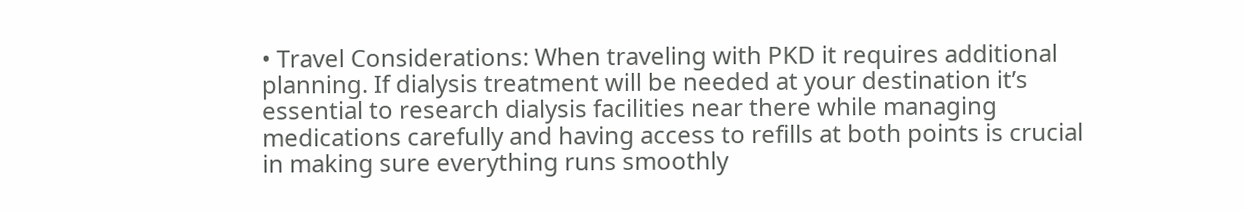• Travel Considerations: When traveling with PKD it requires additional planning. If dialysis treatment will be needed at your destination it’s essential to research dialysis facilities near there while managing medications carefully and having access to refills at both points is crucial in making sure everything runs smoothly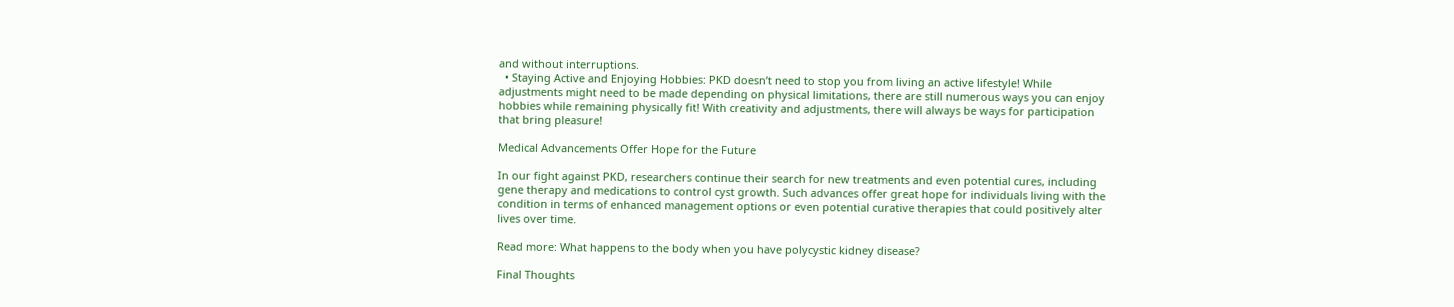and without interruptions.
  • Staying Active and Enjoying Hobbies: PKD doesn’t need to stop you from living an active lifestyle! While adjustments might need to be made depending on physical limitations, there are still numerous ways you can enjoy hobbies while remaining physically fit! With creativity and adjustments, there will always be ways for participation that bring pleasure!

Medical Advancements Offer Hope for the Future

In our fight against PKD, researchers continue their search for new treatments and even potential cures, including gene therapy and medications to control cyst growth. Such advances offer great hope for individuals living with the condition in terms of enhanced management options or even potential curative therapies that could positively alter lives over time.

Read more: What happens to the body when you have polycystic kidney disease?

Final Thoughts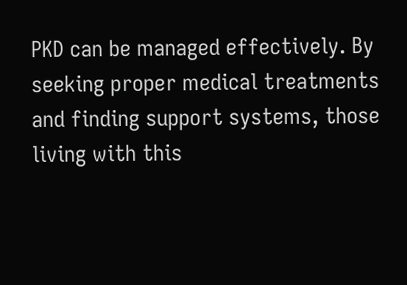PKD can be managed effectively. By seeking proper medical treatments and finding support systems, those living with this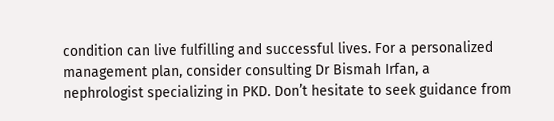condition can live fulfilling and successful lives. For a personalized management plan, consider consulting Dr Bismah Irfan, a nephrologist specializing in PKD. Don’t hesitate to seek guidance from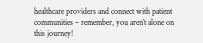healthcare providers and connect with patient communities – remember, you aren’t alone on this journey!